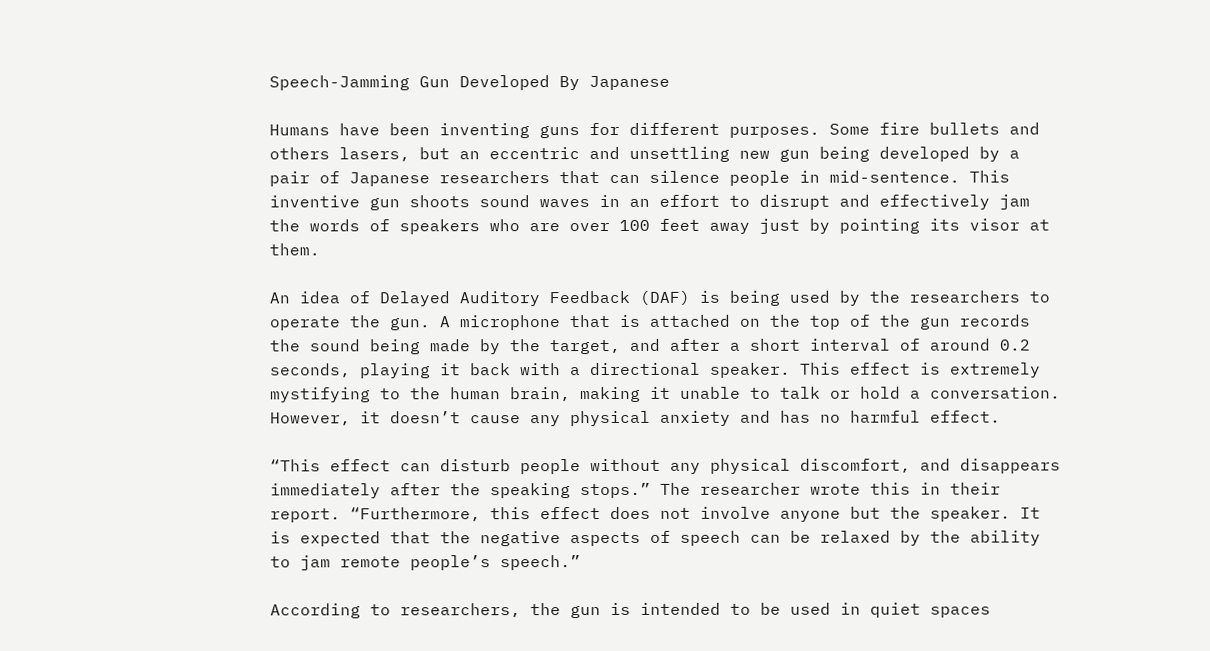Speech-Jamming Gun Developed By Japanese

Humans have been inventing guns for different purposes. Some fire bullets and others lasers, but an eccentric and unsettling new gun being developed by a pair of Japanese researchers that can silence people in mid-sentence. This inventive gun shoots sound waves in an effort to disrupt and effectively jam the words of speakers who are over 100 feet away just by pointing its visor at them.

An idea of Delayed Auditory Feedback (DAF) is being used by the researchers to operate the gun. A microphone that is attached on the top of the gun records the sound being made by the target, and after a short interval of around 0.2 seconds, playing it back with a directional speaker. This effect is extremely mystifying to the human brain, making it unable to talk or hold a conversation. However, it doesn’t cause any physical anxiety and has no harmful effect.

“This effect can disturb people without any physical discomfort, and disappears immediately after the speaking stops.” The researcher wrote this in their report. “Furthermore, this effect does not involve anyone but the speaker. It is expected that the negative aspects of speech can be relaxed by the ability to jam remote people’s speech.”

According to researchers, the gun is intended to be used in quiet spaces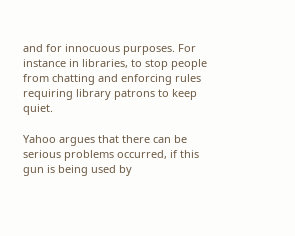and for innocuous purposes. For instance in libraries, to stop people from chatting and enforcing rules requiring library patrons to keep quiet.

Yahoo argues that there can be serious problems occurred, if this gun is being used by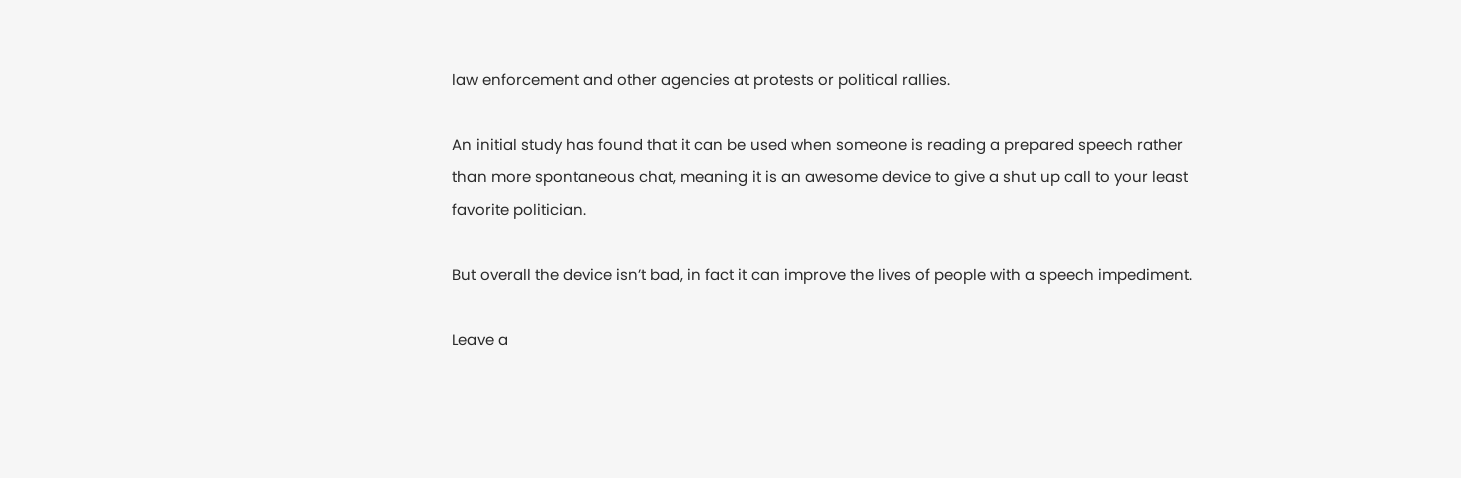law enforcement and other agencies at protests or political rallies.

An initial study has found that it can be used when someone is reading a prepared speech rather than more spontaneous chat, meaning it is an awesome device to give a shut up call to your least favorite politician.

But overall the device isn’t bad, in fact it can improve the lives of people with a speech impediment.

Leave a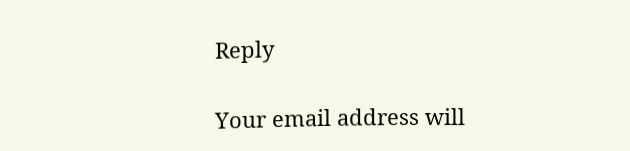Reply

Your email address will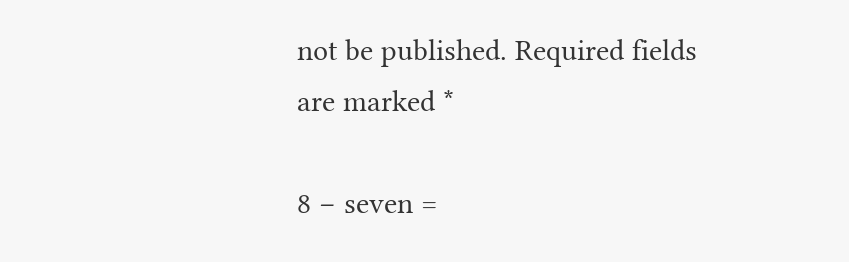not be published. Required fields are marked *

8 − seven =